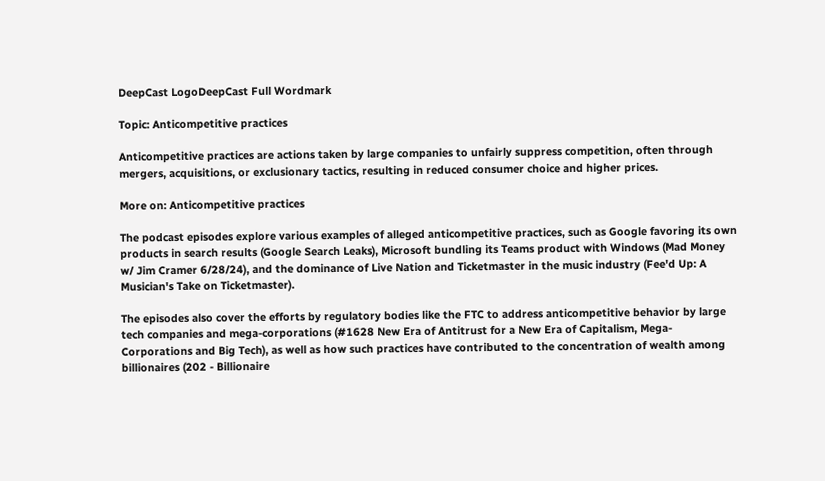DeepCast LogoDeepCast Full Wordmark

Topic: Anticompetitive practices

Anticompetitive practices are actions taken by large companies to unfairly suppress competition, often through mergers, acquisitions, or exclusionary tactics, resulting in reduced consumer choice and higher prices.

More on: Anticompetitive practices

The podcast episodes explore various examples of alleged anticompetitive practices, such as Google favoring its own products in search results (Google Search Leaks), Microsoft bundling its Teams product with Windows (Mad Money w/ Jim Cramer 6/28/24), and the dominance of Live Nation and Ticketmaster in the music industry (Fee'd Up: A Musician's Take on Ticketmaster).

The episodes also cover the efforts by regulatory bodies like the FTC to address anticompetitive behavior by large tech companies and mega-corporations (#1628 New Era of Antitrust for a New Era of Capitalism, Mega-Corporations and Big Tech), as well as how such practices have contributed to the concentration of wealth among billionaires (202 - Billionaire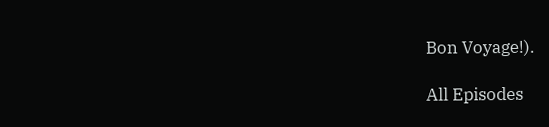Bon Voyage!).

All Episodes